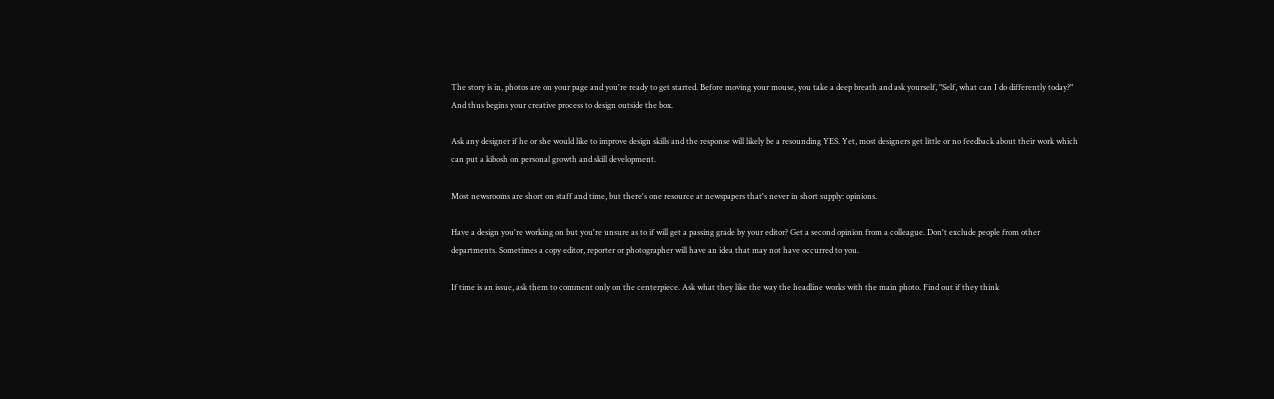The story is in, photos are on your page and you're ready to get started. Before moving your mouse, you take a deep breath and ask yourself, "Self, what can I do differently today?" And thus begins your creative process to design outside the box.

Ask any designer if he or she would like to improve design skills and the response will likely be a resounding YES. Yet, most designers get little or no feedback about their work which can put a kibosh on personal growth and skill development.

Most newsrooms are short on staff and time, but there's one resource at newspapers that's never in short supply: opinions.

Have a design you're working on but you're unsure as to if will get a passing grade by your editor? Get a second opinion from a colleague. Don't exclude people from other departments. Sometimes a copy editor, reporter or photographer will have an idea that may not have occurred to you.

If time is an issue, ask them to comment only on the centerpiece. Ask what they like the way the headline works with the main photo. Find out if they think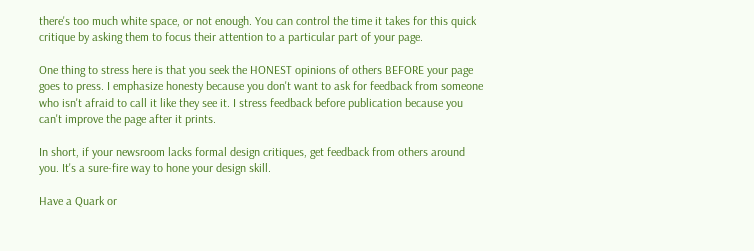there's too much white space, or not enough. You can control the time it takes for this quick critique by asking them to focus their attention to a particular part of your page.

One thing to stress here is that you seek the HONEST opinions of others BEFORE your page goes to press. I emphasize honesty because you don't want to ask for feedback from someone who isn't afraid to call it like they see it. I stress feedback before publication because you can't improve the page after it prints.

In short, if your newsroom lacks formal design critiques, get feedback from others around you. It's a sure-fire way to hone your design skill.

Have a Quark or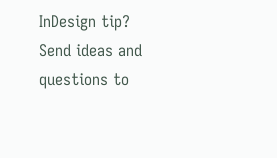InDesign tip? Send ideas and questions to